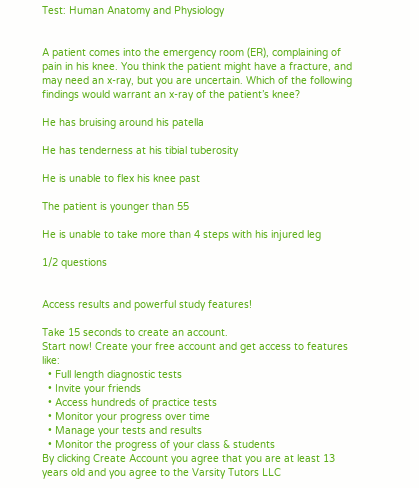Test: Human Anatomy and Physiology


A patient comes into the emergency room (ER), complaining of pain in his knee. You think the patient might have a fracture, and may need an x-ray, but you are uncertain. Which of the following findings would warrant an x-ray of the patient’s knee?

He has bruising around his patella

He has tenderness at his tibial tuberosity

He is unable to flex his knee past

The patient is younger than 55

He is unable to take more than 4 steps with his injured leg

1/2 questions


Access results and powerful study features!

Take 15 seconds to create an account.
Start now! Create your free account and get access to features like:
  • Full length diagnostic tests
  • Invite your friends
  • Access hundreds of practice tests
  • Monitor your progress over time
  • Manage your tests and results
  • Monitor the progress of your class & students
By clicking Create Account you agree that you are at least 13 years old and you agree to the Varsity Tutors LLC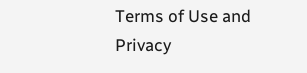Terms of Use and Privacy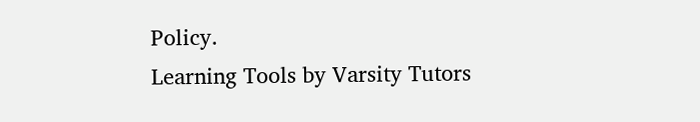Policy.
Learning Tools by Varsity Tutors